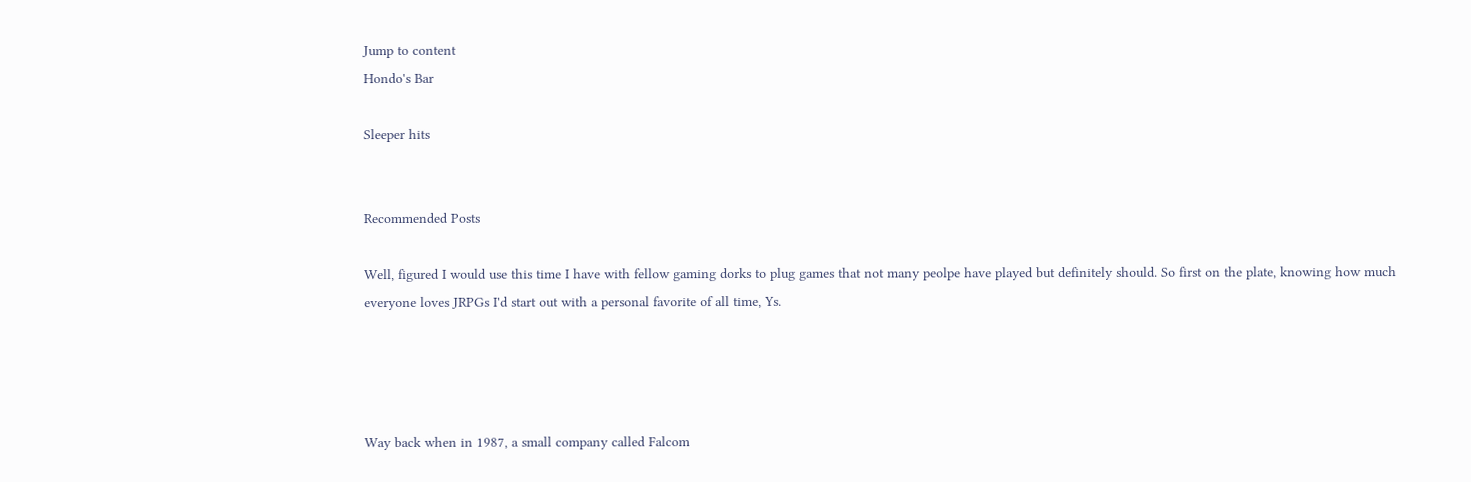Jump to content
Hondo's Bar

Sleeper hits


Recommended Posts

Well, figured I would use this time I have with fellow gaming dorks to plug games that not many peolpe have played but definitely should. So first on the plate, knowing how much everyone loves JRPGs I'd start out with a personal favorite of all time, Ys.




Way back when in 1987, a small company called Falcom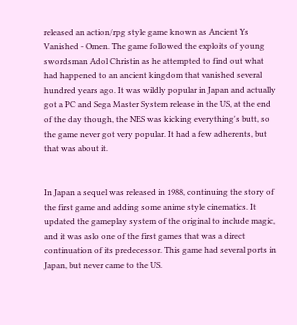released an action/rpg style game known as Ancient Ys Vanished - Omen. The game followed the exploits of young swordsman Adol Christin as he attempted to find out what had happened to an ancient kingdom that vanished several hundred years ago. It was wildly popular in Japan and actually got a PC and Sega Master System release in the US, at the end of the day though, the NES was kicking everything's butt, so the game never got very popular. It had a few adherents, but that was about it.


In Japan a sequel was released in 1988, continuing the story of the first game and adding some anime style cinematics. It updated the gameplay system of the original to include magic, and it was aslo one of the first games that was a direct continuation of its predecessor. This game had several ports in Japan, but never came to the US.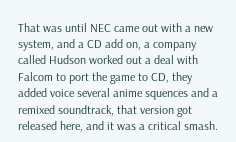That was until NEC came out with a new system, and a CD add on, a company called Hudson worked out a deal with Falcom to port the game to CD, they added voice several anime squences and a remixed soundtrack, that version got released here, and it was a critical smash.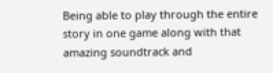Being able to play through the entire story in one game along with that amazing soundtrack and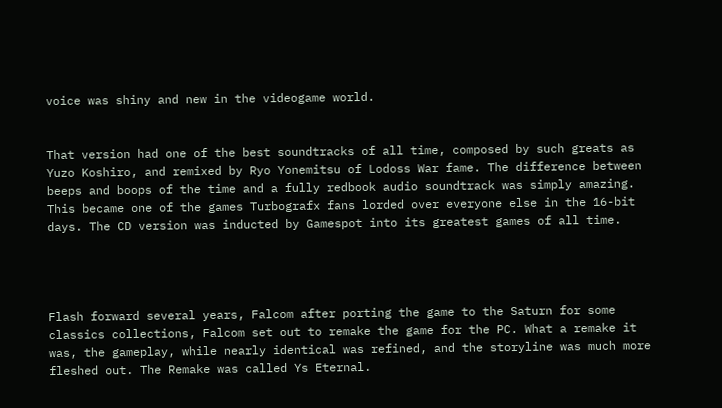voice was shiny and new in the videogame world.


That version had one of the best soundtracks of all time, composed by such greats as Yuzo Koshiro, and remixed by Ryo Yonemitsu of Lodoss War fame. The difference between beeps and boops of the time and a fully redbook audio soundtrack was simply amazing. This became one of the games Turbografx fans lorded over everyone else in the 16-bit days. The CD version was inducted by Gamespot into its greatest games of all time.




Flash forward several years, Falcom after porting the game to the Saturn for some classics collections, Falcom set out to remake the game for the PC. What a remake it was, the gameplay, while nearly identical was refined, and the storyline was much more fleshed out. The Remake was called Ys Eternal.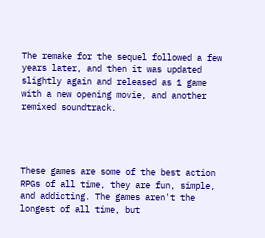The remake for the sequel followed a few years later, and then it was updated slightly again and released as 1 game with a new opening movie, and another remixed soundtrack.




These games are some of the best action RPGs of all time, they are fun, simple, and addicting. The games aren't the longest of all time, but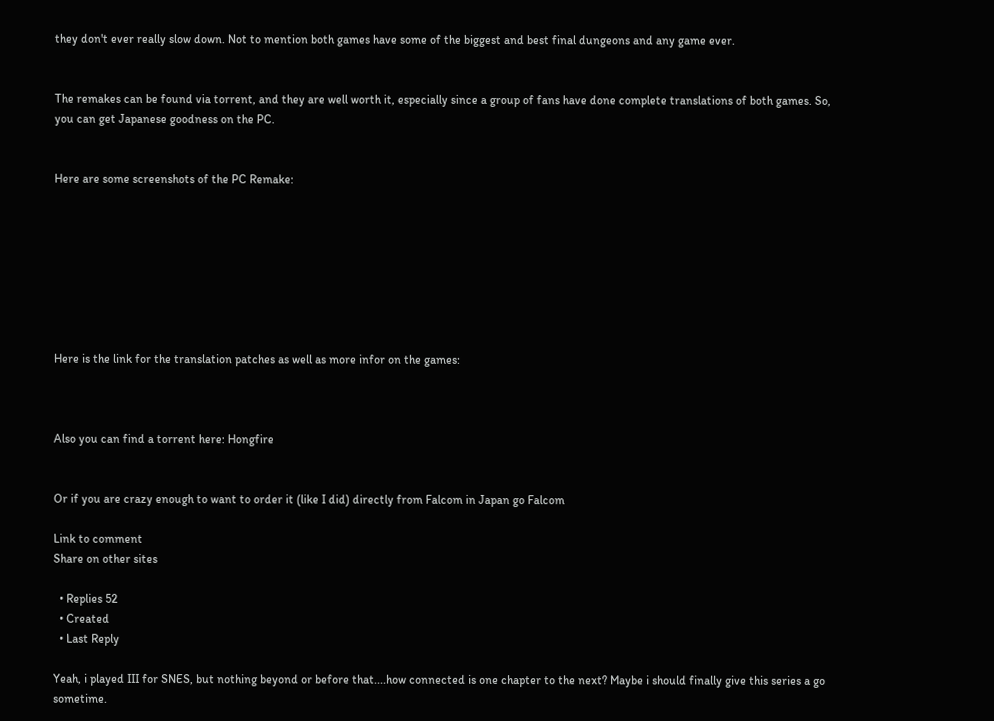they don't ever really slow down. Not to mention both games have some of the biggest and best final dungeons and any game ever.


The remakes can be found via torrent, and they are well worth it, especially since a group of fans have done complete translations of both games. So, you can get Japanese goodness on the PC.


Here are some screenshots of the PC Remake:








Here is the link for the translation patches as well as more infor on the games:



Also you can find a torrent here: Hongfire


Or if you are crazy enough to want to order it (like I did) directly from Falcom in Japan go Falcom

Link to comment
Share on other sites

  • Replies 52
  • Created
  • Last Reply

Yeah, i played III for SNES, but nothing beyond or before that....how connected is one chapter to the next? Maybe i should finally give this series a go sometime.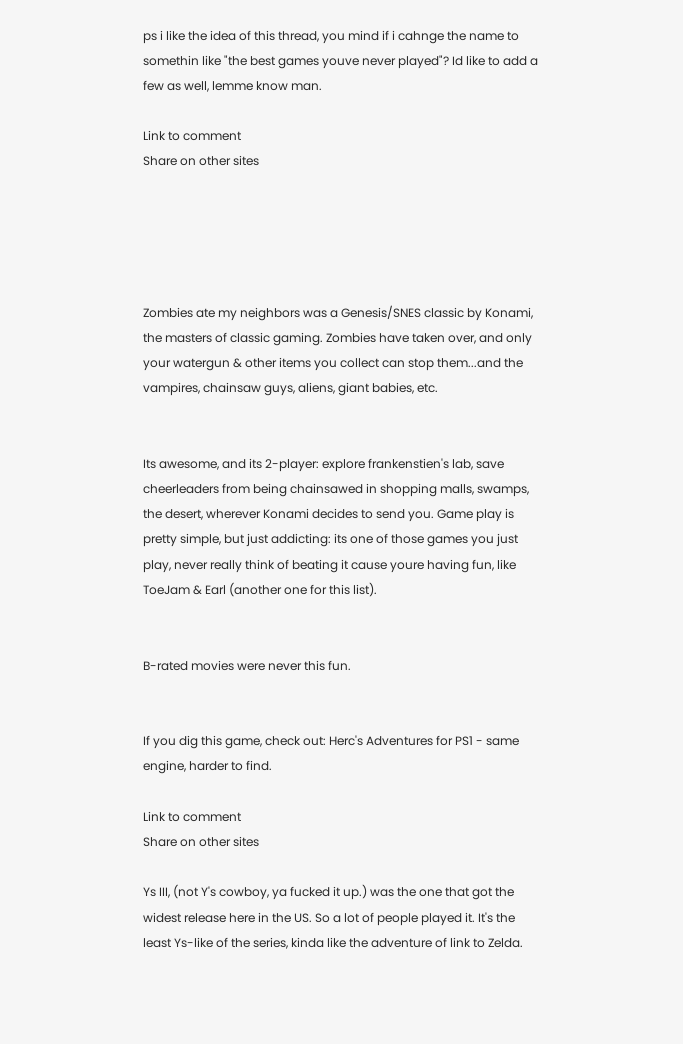ps i like the idea of this thread, you mind if i cahnge the name to somethin like "the best games youve never played"? Id like to add a few as well, lemme know man.

Link to comment
Share on other sites





Zombies ate my neighbors was a Genesis/SNES classic by Konami, the masters of classic gaming. Zombies have taken over, and only your watergun & other items you collect can stop them...and the vampires, chainsaw guys, aliens, giant babies, etc.


Its awesome, and its 2-player: explore frankenstien's lab, save cheerleaders from being chainsawed in shopping malls, swamps, the desert, wherever Konami decides to send you. Game play is pretty simple, but just addicting: its one of those games you just play, never really think of beating it cause youre having fun, like ToeJam & Earl (another one for this list).


B-rated movies were never this fun.


If you dig this game, check out: Herc's Adventures for PS1 - same engine, harder to find.

Link to comment
Share on other sites

Ys III, (not Y's cowboy, ya fucked it up.) was the one that got the widest release here in the US. So a lot of people played it. It's the least Ys-like of the series, kinda like the adventure of link to Zelda.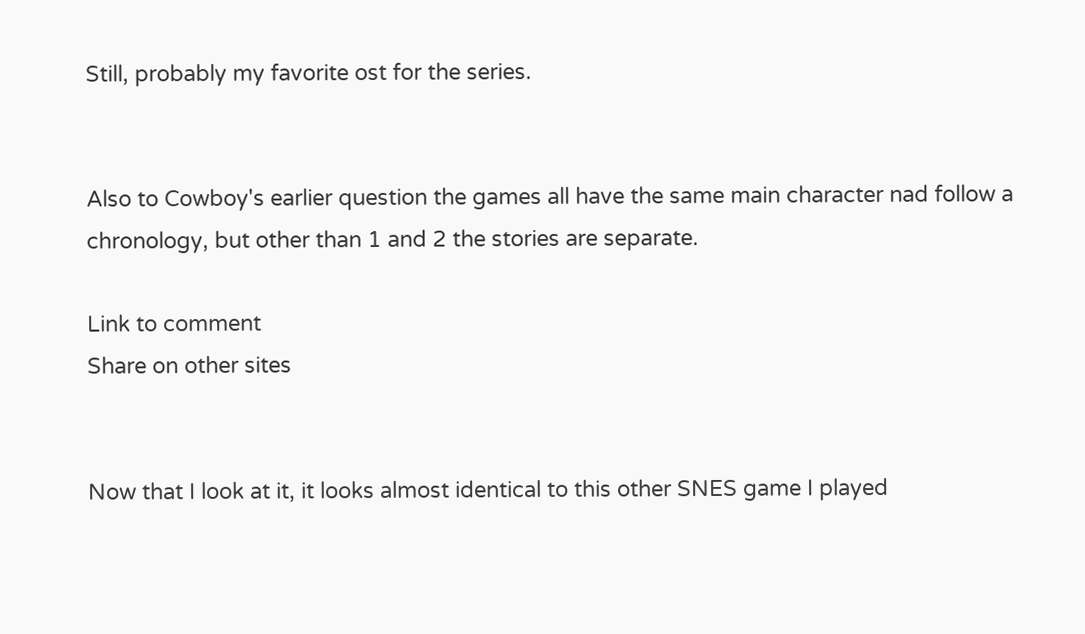Still, probably my favorite ost for the series.


Also to Cowboy's earlier question the games all have the same main character nad follow a chronology, but other than 1 and 2 the stories are separate.

Link to comment
Share on other sites


Now that I look at it, it looks almost identical to this other SNES game I played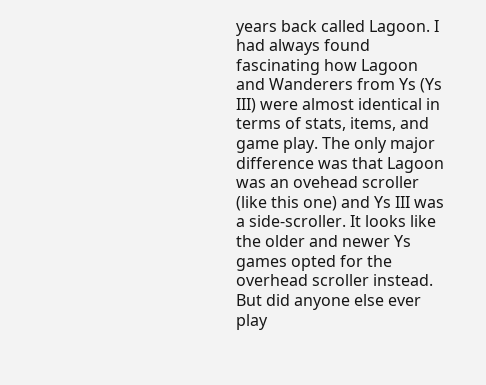years back called Lagoon. I had always found fascinating how Lagoon and Wanderers from Ys (Ys III) were almost identical in terms of stats, items, and game play. The only major difference was that Lagoon was an ovehead scroller (like this one) and Ys III was a side-scroller. It looks like the older and newer Ys games opted for the overhead scroller instead. But did anyone else ever play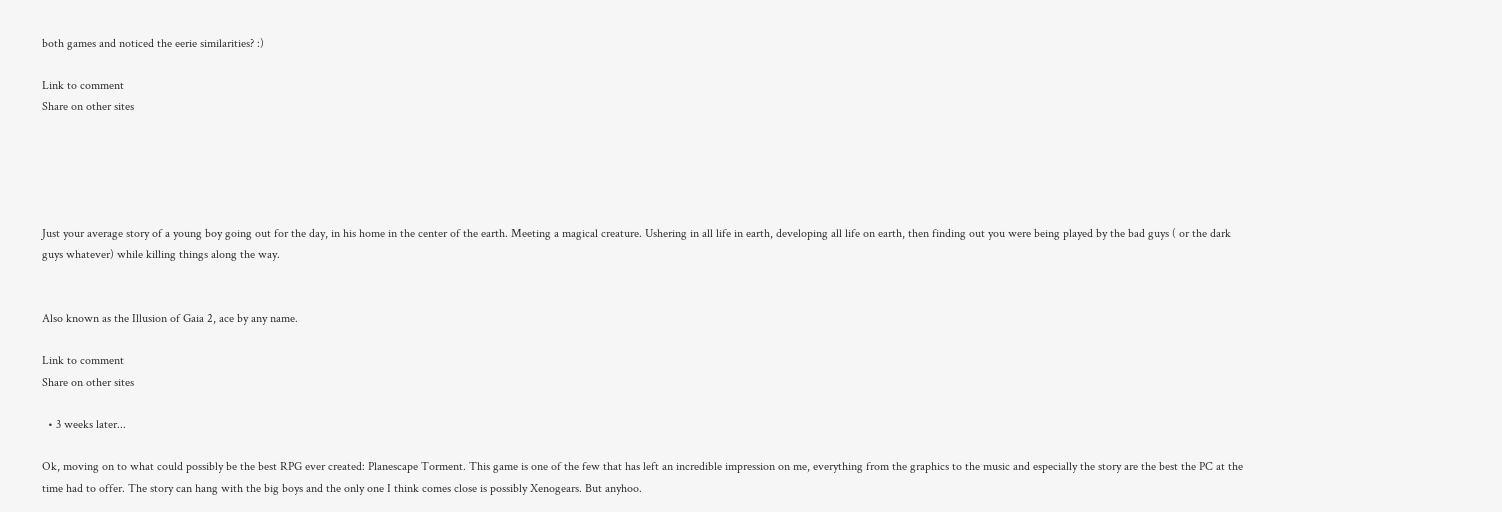both games and noticed the eerie similarities? :)

Link to comment
Share on other sites





Just your average story of a young boy going out for the day, in his home in the center of the earth. Meeting a magical creature. Ushering in all life in earth, developing all life on earth, then finding out you were being played by the bad guys ( or the dark guys whatever) while killing things along the way.


Also known as the Illusion of Gaia 2, ace by any name.

Link to comment
Share on other sites

  • 3 weeks later...

Ok, moving on to what could possibly be the best RPG ever created: Planescape Torment. This game is one of the few that has left an incredible impression on me, everything from the graphics to the music and especially the story are the best the PC at the time had to offer. The story can hang with the big boys and the only one I think comes close is possibly Xenogears. But anyhoo.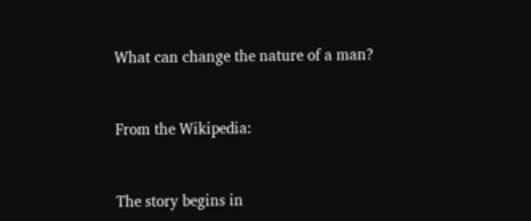What can change the nature of a man?


From the Wikipedia:


The story begins in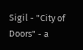Sigil - "City of Doors" - a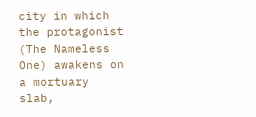city in which the protagonist (The Nameless One) awakens on a mortuary slab,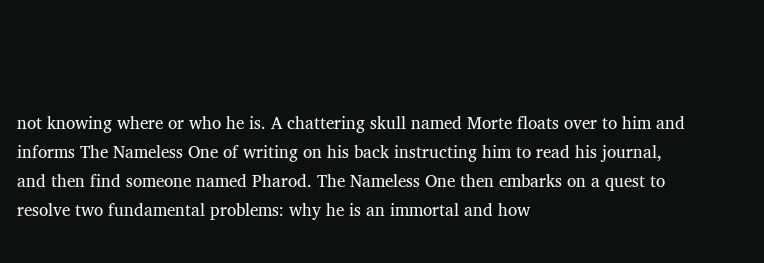not knowing where or who he is. A chattering skull named Morte floats over to him and informs The Nameless One of writing on his back instructing him to read his journal, and then find someone named Pharod. The Nameless One then embarks on a quest to resolve two fundamental problems: why he is an immortal and how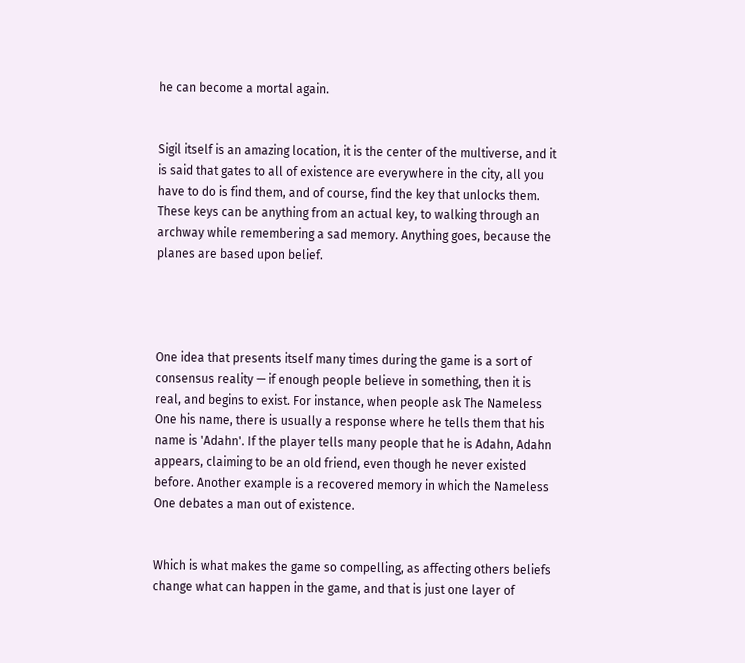he can become a mortal again.


Sigil itself is an amazing location, it is the center of the multiverse, and it is said that gates to all of existence are everywhere in the city, all you have to do is find them, and of course, find the key that unlocks them. These keys can be anything from an actual key, to walking through an archway while remembering a sad memory. Anything goes, because the planes are based upon belief.




One idea that presents itself many times during the game is a sort of consensus reality — if enough people believe in something, then it is real, and begins to exist. For instance, when people ask The Nameless One his name, there is usually a response where he tells them that his name is 'Adahn'. If the player tells many people that he is Adahn, Adahn appears, claiming to be an old friend, even though he never existed before. Another example is a recovered memory in which the Nameless One debates a man out of existence.


Which is what makes the game so compelling, as affecting others beliefs change what can happen in the game, and that is just one layer of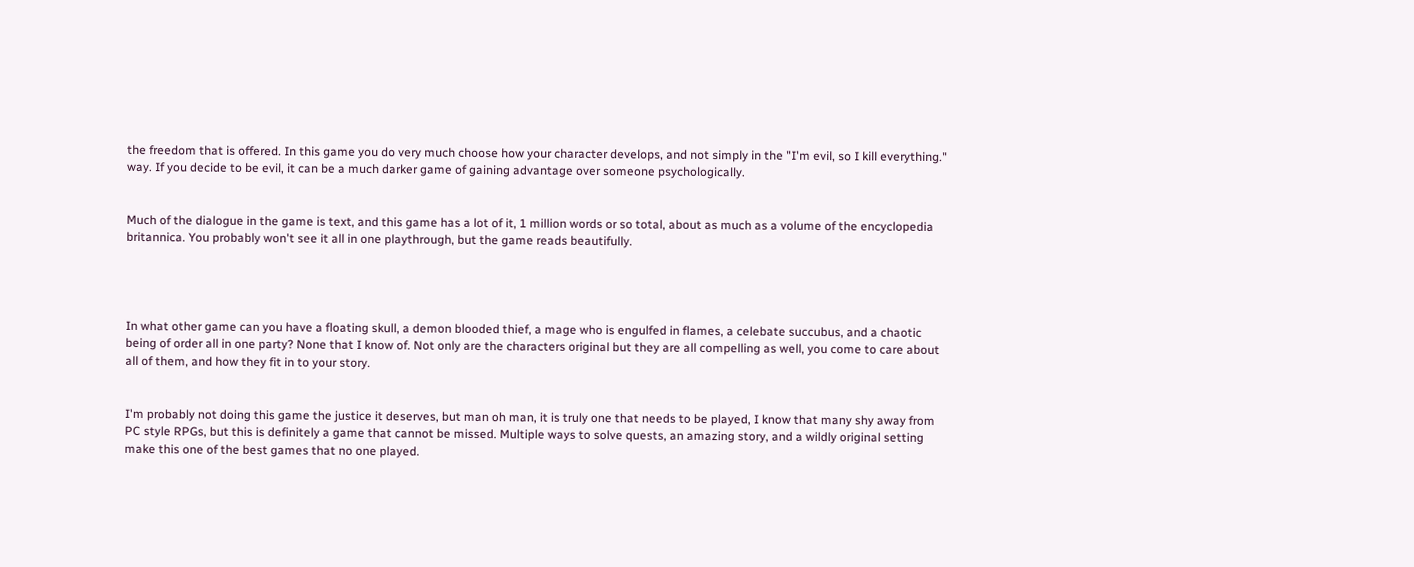the freedom that is offered. In this game you do very much choose how your character develops, and not simply in the "I'm evil, so I kill everything." way. If you decide to be evil, it can be a much darker game of gaining advantage over someone psychologically.


Much of the dialogue in the game is text, and this game has a lot of it, 1 million words or so total, about as much as a volume of the encyclopedia britannica. You probably won't see it all in one playthrough, but the game reads beautifully.




In what other game can you have a floating skull, a demon blooded thief, a mage who is engulfed in flames, a celebate succubus, and a chaotic being of order all in one party? None that I know of. Not only are the characters original but they are all compelling as well, you come to care about all of them, and how they fit in to your story.


I'm probably not doing this game the justice it deserves, but man oh man, it is truly one that needs to be played, I know that many shy away from PC style RPGs, but this is definitely a game that cannot be missed. Multiple ways to solve quests, an amazing story, and a wildly original setting make this one of the best games that no one played.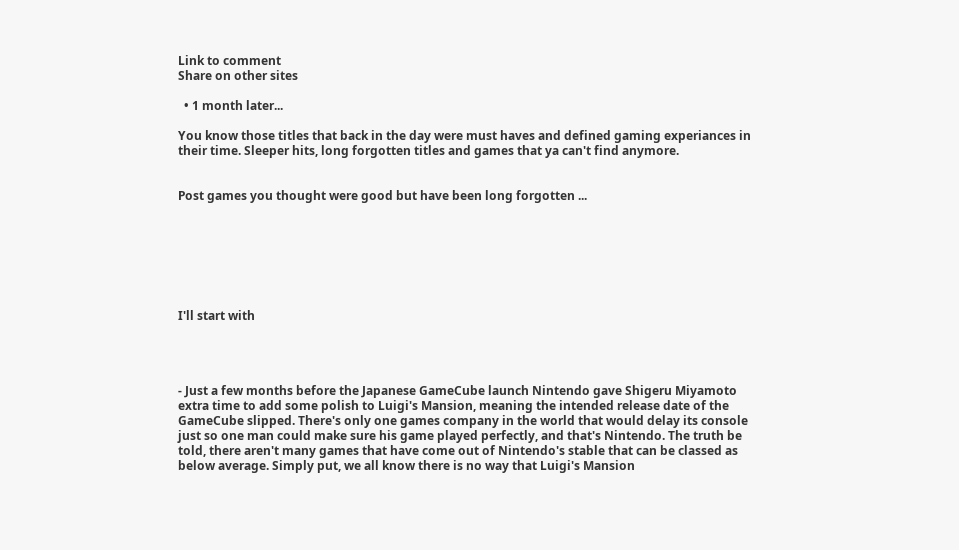Link to comment
Share on other sites

  • 1 month later...

You know those titles that back in the day were must haves and defined gaming experiances in their time. Sleeper hits, long forgotten titles and games that ya can't find anymore.


Post games you thought were good but have been long forgotten ...







I'll start with




- Just a few months before the Japanese GameCube launch Nintendo gave Shigeru Miyamoto extra time to add some polish to Luigi's Mansion, meaning the intended release date of the GameCube slipped. There's only one games company in the world that would delay its console just so one man could make sure his game played perfectly, and that's Nintendo. The truth be told, there aren't many games that have come out of Nintendo's stable that can be classed as below average. Simply put, we all know there is no way that Luigi's Mansion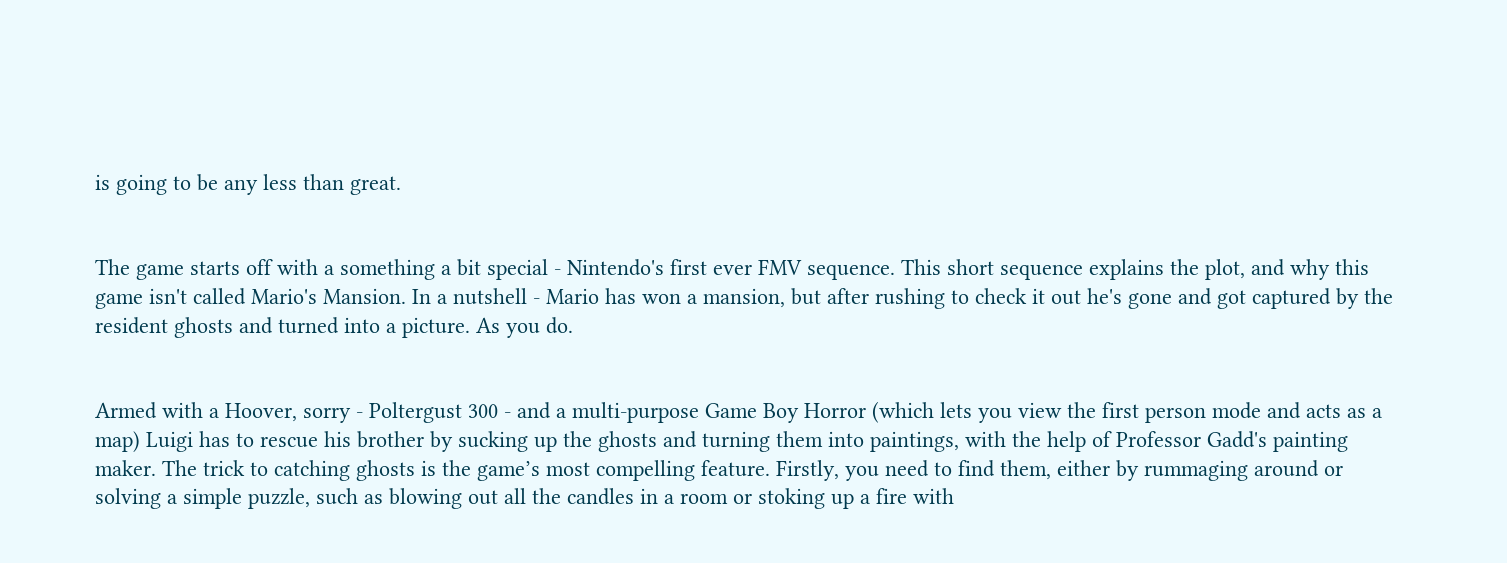is going to be any less than great.


The game starts off with a something a bit special - Nintendo's first ever FMV sequence. This short sequence explains the plot, and why this game isn't called Mario's Mansion. In a nutshell - Mario has won a mansion, but after rushing to check it out he's gone and got captured by the resident ghosts and turned into a picture. As you do.


Armed with a Hoover, sorry - Poltergust 300 - and a multi-purpose Game Boy Horror (which lets you view the first person mode and acts as a map) Luigi has to rescue his brother by sucking up the ghosts and turning them into paintings, with the help of Professor Gadd's painting maker. The trick to catching ghosts is the game’s most compelling feature. Firstly, you need to find them, either by rummaging around or solving a simple puzzle, such as blowing out all the candles in a room or stoking up a fire with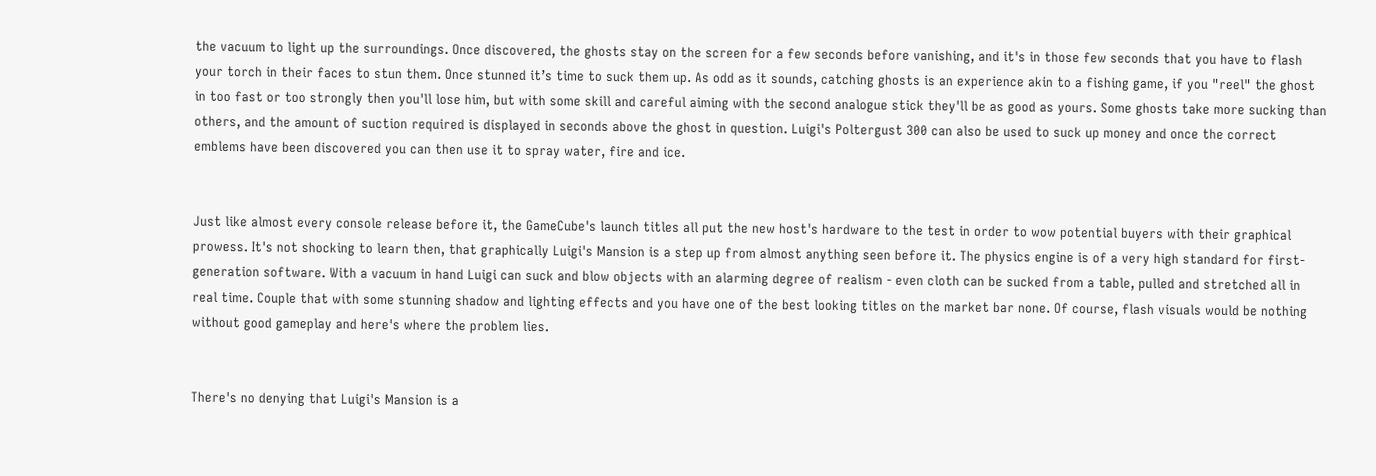the vacuum to light up the surroundings. Once discovered, the ghosts stay on the screen for a few seconds before vanishing, and it's in those few seconds that you have to flash your torch in their faces to stun them. Once stunned it’s time to suck them up. As odd as it sounds, catching ghosts is an experience akin to a fishing game, if you "reel" the ghost in too fast or too strongly then you'll lose him, but with some skill and careful aiming with the second analogue stick they'll be as good as yours. Some ghosts take more sucking than others, and the amount of suction required is displayed in seconds above the ghost in question. Luigi's Poltergust 300 can also be used to suck up money and once the correct emblems have been discovered you can then use it to spray water, fire and ice.


Just like almost every console release before it, the GameCube's launch titles all put the new host's hardware to the test in order to wow potential buyers with their graphical prowess. It's not shocking to learn then, that graphically Luigi's Mansion is a step up from almost anything seen before it. The physics engine is of a very high standard for first-generation software. With a vacuum in hand Luigi can suck and blow objects with an alarming degree of realism - even cloth can be sucked from a table, pulled and stretched all in real time. Couple that with some stunning shadow and lighting effects and you have one of the best looking titles on the market bar none. Of course, flash visuals would be nothing without good gameplay and here's where the problem lies.


There's no denying that Luigi's Mansion is a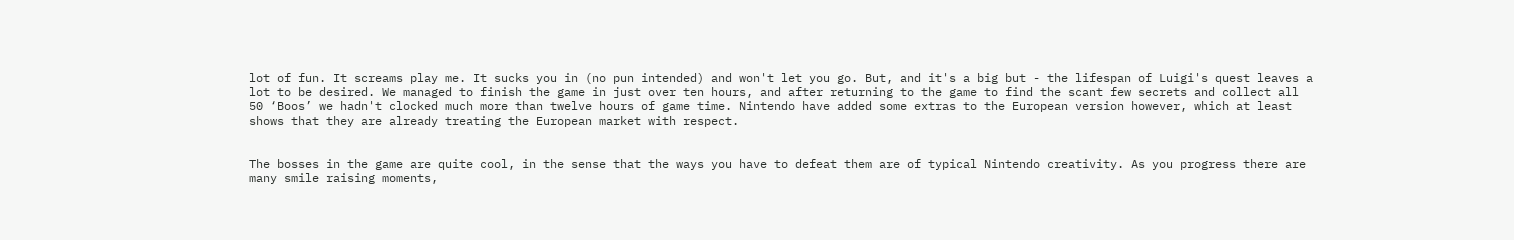lot of fun. It screams play me. It sucks you in (no pun intended) and won't let you go. But, and it's a big but - the lifespan of Luigi's quest leaves a lot to be desired. We managed to finish the game in just over ten hours, and after returning to the game to find the scant few secrets and collect all 50 ‘Boos’ we hadn't clocked much more than twelve hours of game time. Nintendo have added some extras to the European version however, which at least shows that they are already treating the European market with respect.


The bosses in the game are quite cool, in the sense that the ways you have to defeat them are of typical Nintendo creativity. As you progress there are many smile raising moments,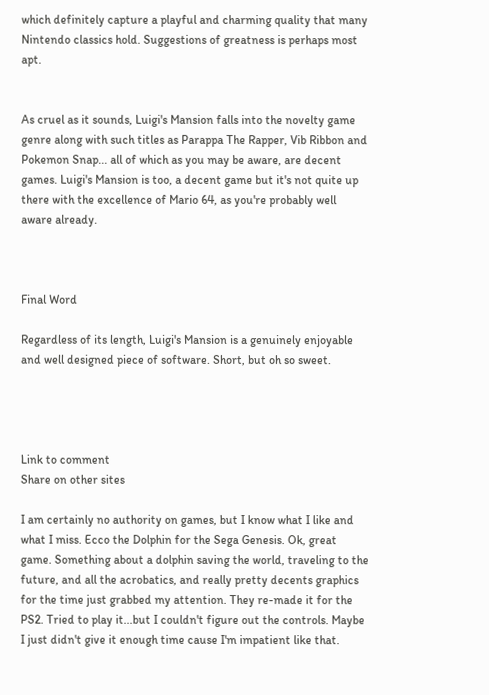which definitely capture a playful and charming quality that many Nintendo classics hold. Suggestions of greatness is perhaps most apt.


As cruel as it sounds, Luigi's Mansion falls into the novelty game genre along with such titles as Parappa The Rapper, Vib Ribbon and Pokemon Snap... all of which as you may be aware, are decent games. Luigi's Mansion is too, a decent game but it's not quite up there with the excellence of Mario 64, as you're probably well aware already.



Final Word

Regardless of its length, Luigi's Mansion is a genuinely enjoyable and well designed piece of software. Short, but oh so sweet.




Link to comment
Share on other sites

I am certainly no authority on games, but I know what I like and what I miss. Ecco the Dolphin for the Sega Genesis. Ok, great game. Something about a dolphin saving the world, traveling to the future, and all the acrobatics, and really pretty decents graphics for the time just grabbed my attention. They re-made it for the PS2. Tried to play it...but I couldn't figure out the controls. Maybe I just didn't give it enough time cause I'm impatient like that.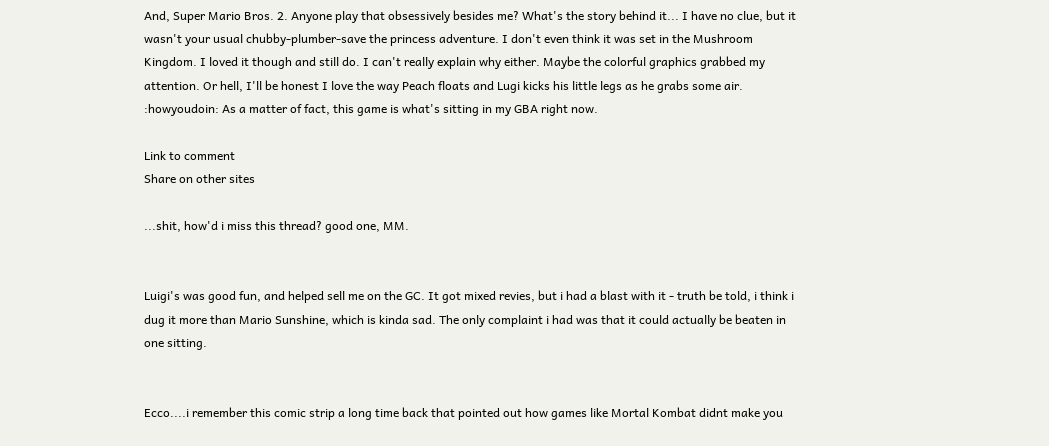And, Super Mario Bros. 2. Anyone play that obsessively besides me? What's the story behind it... I have no clue, but it wasn't your usual chubby-plumber-save the princess adventure. I don't even think it was set in the Mushroom Kingdom. I loved it though and still do. I can't really explain why either. Maybe the colorful graphics grabbed my attention. Or hell, I'll be honest I love the way Peach floats and Lugi kicks his little legs as he grabs some air. :howyoudoin: As a matter of fact, this game is what's sitting in my GBA right now.

Link to comment
Share on other sites

...shit, how'd i miss this thread? good one, MM.


Luigi's was good fun, and helped sell me on the GC. It got mixed revies, but i had a blast with it - truth be told, i think i dug it more than Mario Sunshine, which is kinda sad. The only complaint i had was that it could actually be beaten in one sitting.


Ecco....i remember this comic strip a long time back that pointed out how games like Mortal Kombat didnt make you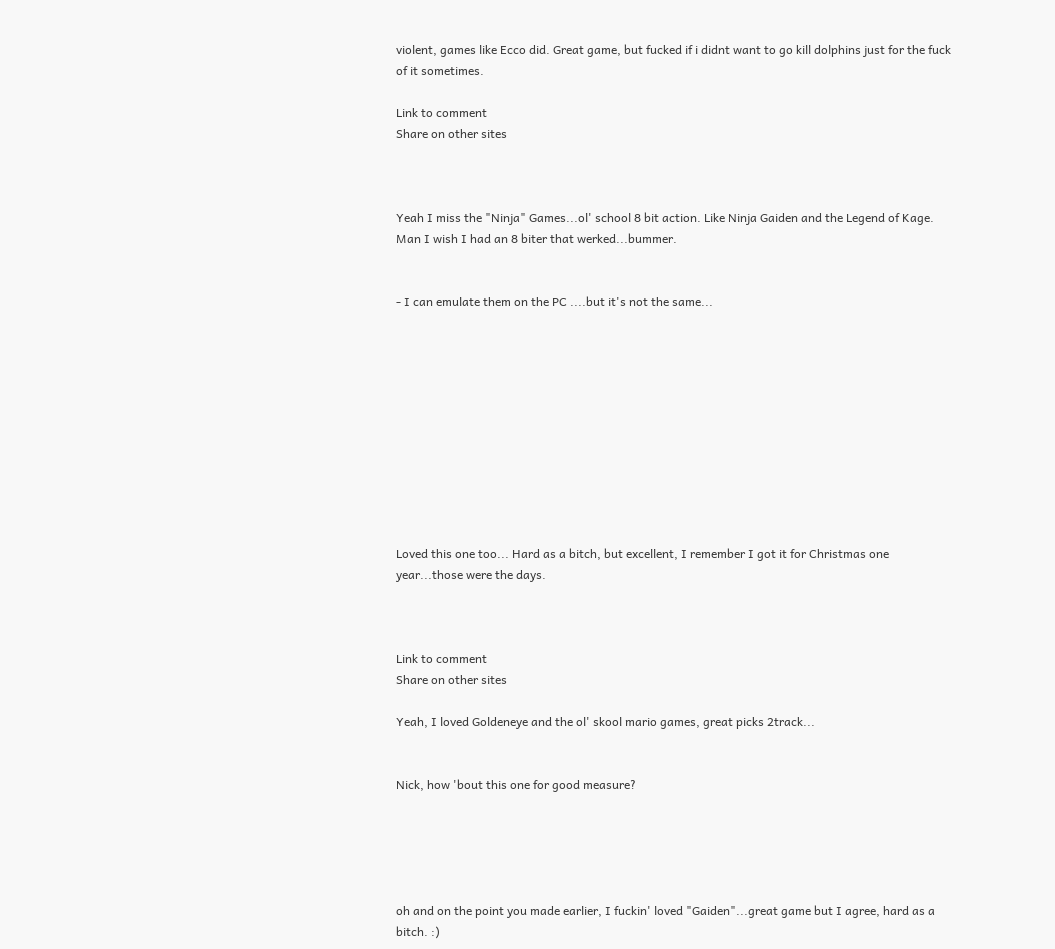violent, games like Ecco did. Great game, but fucked if i didnt want to go kill dolphins just for the fuck of it sometimes.

Link to comment
Share on other sites



Yeah I miss the "Ninja" Games...ol' school 8 bit action. Like Ninja Gaiden and the Legend of Kage. Man I wish I had an 8 biter that werked...bummer.


- I can emulate them on the PC ....but it's not the same...











Loved this one too... Hard as a bitch, but excellent, I remember I got it for Christmas one year...those were the days.



Link to comment
Share on other sites

Yeah, I loved Goldeneye and the ol' skool mario games, great picks 2track...


Nick, how 'bout this one for good measure?





oh and on the point you made earlier, I fuckin' loved "Gaiden"...great game but I agree, hard as a bitch. :)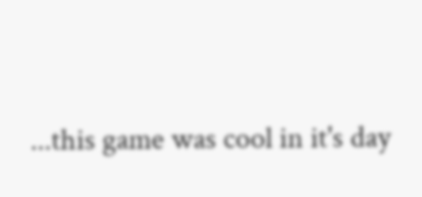...this game was cool in it's day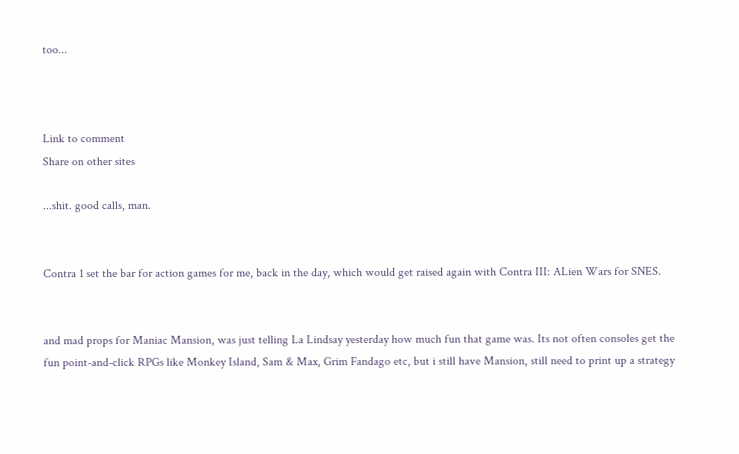too...



Link to comment
Share on other sites

...shit. good calls, man.


Contra 1 set the bar for action games for me, back in the day, which would get raised again with Contra III: ALien Wars for SNES.


and mad props for Maniac Mansion, was just telling La Lindsay yesterday how much fun that game was. Its not often consoles get the fun point-and-click RPGs like Monkey Island, Sam & Max, Grim Fandago etc, but i still have Mansion, still need to print up a strategy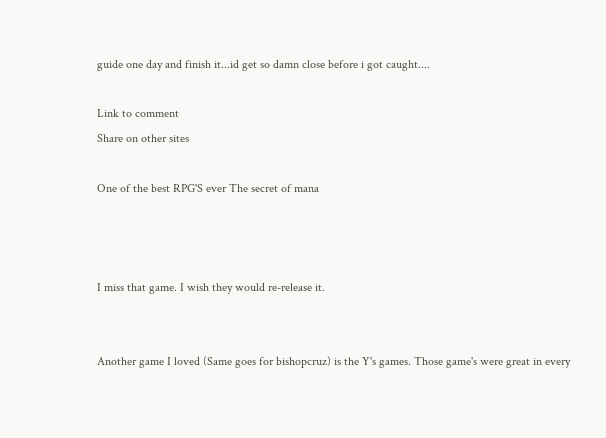guide one day and finish it...id get so damn close before i got caught....

Link to comment
Share on other sites

One of the best RPG'S ever The secret of mana



I miss that game. I wish they would re-release it.


Another game I loved (Same goes for bishopcruz) is the Y's games. Those game's were great in every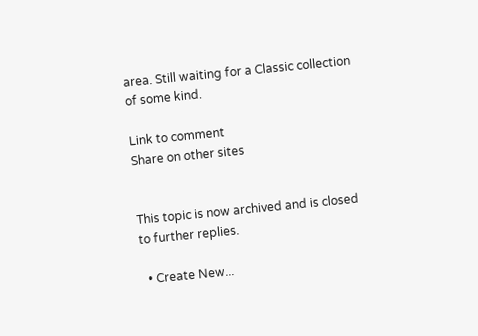area. Still waiting for a Classic collection of some kind.

Link to comment
Share on other sites


This topic is now archived and is closed to further replies.

  • Create New...